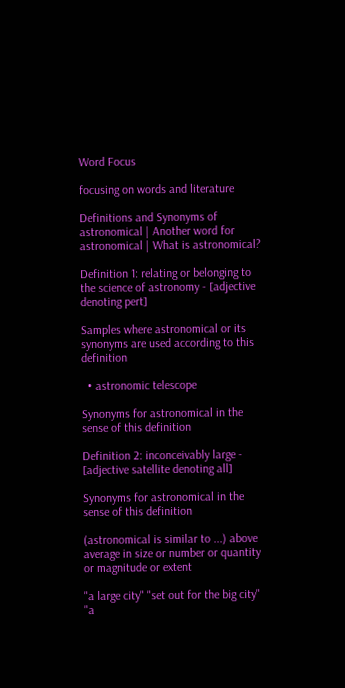Word Focus

focusing on words and literature

Definitions and Synonyms of astronomical | Another word for astronomical | What is astronomical?

Definition 1: relating or belonging to the science of astronomy - [adjective denoting pert]

Samples where astronomical or its synonyms are used according to this definition

  • astronomic telescope

Synonyms for astronomical in the sense of this definition

Definition 2: inconceivably large - [adjective satellite denoting all]

Synonyms for astronomical in the sense of this definition

(astronomical is similar to ...) above average in size or number or quantity or magnitude or extent

"a large city" "set out for the big city" "a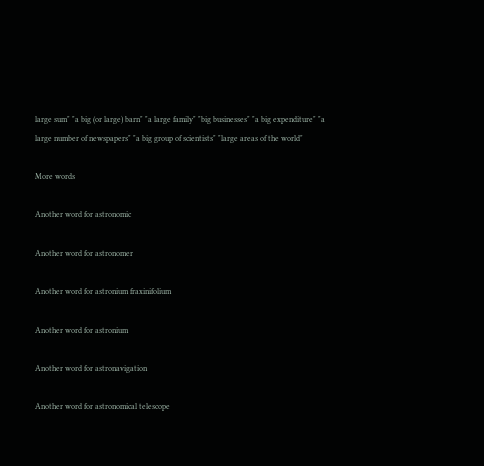large sum" "a big (or large) barn" "a large family" "big businesses" "a big expenditure" "a large number of newspapers" "a big group of scientists" "large areas of the world"

More words

Another word for astronomic

Another word for astronomer

Another word for astronium fraxinifolium

Another word for astronium

Another word for astronavigation

Another word for astronomical telescope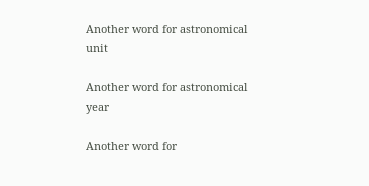Another word for astronomical unit

Another word for astronomical year

Another word for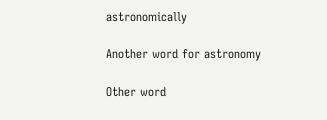astronomically

Another word for astronomy

Other word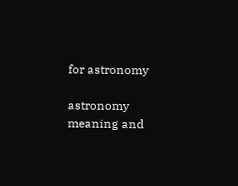for astronomy

astronomy meaning and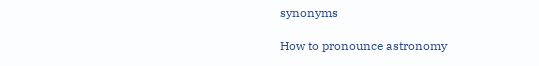synonyms

How to pronounce astronomy